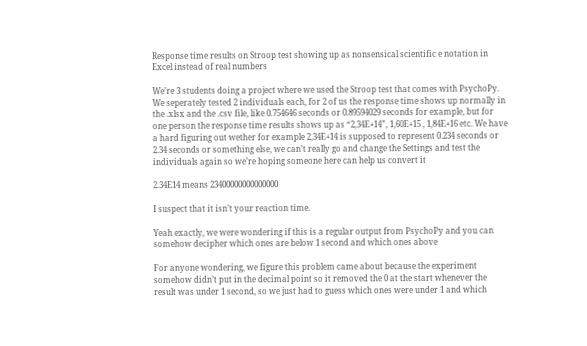Response time results on Stroop test showing up as nonsensical scientific e notation in Excel instead of real numbers

We’re 3 students doing a project where we used the Stroop test that comes with PsychoPy. We seperately tested 2 individuals each, for 2 of us the response time shows up normally in the .xlsx and the .csv file, like 0.754646 seconds or 0.89594029 seconds for example, but for one person the response time results shows up as “2,34E+14”, 1,60E+15 , 1,84E+16 etc. We have a hard figuring out wether for example 2,34E+14 is supposed to represent 0.234 seconds or 2.34 seconds or something else, we can’t really go and change the Settings and test the individuals again so we’re hoping someone here can help us convert it

2.34E14 means 23400000000000000

I suspect that it isn’t your reaction time.

Yeah exactly, we were wondering if this is a regular output from PsychoPy and you can somehow decipher which ones are below 1 second and which ones above

For anyone wondering, we figure this problem came about because the experiment somehow didn’t put in the decimal point so it removed the 0 at the start whenever the result was under 1 second, so we just had to guess which ones were under 1 and which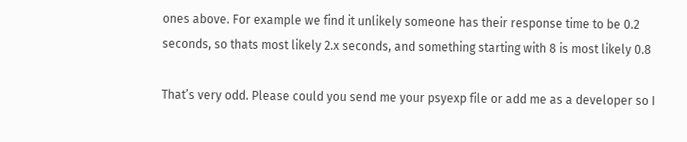ones above. For example we find it unlikely someone has their response time to be 0.2 seconds, so thats most likely 2.x seconds, and something starting with 8 is most likely 0.8

That’s very odd. Please could you send me your psyexp file or add me as a developer so I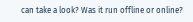can take a look? Was it run offline or online?